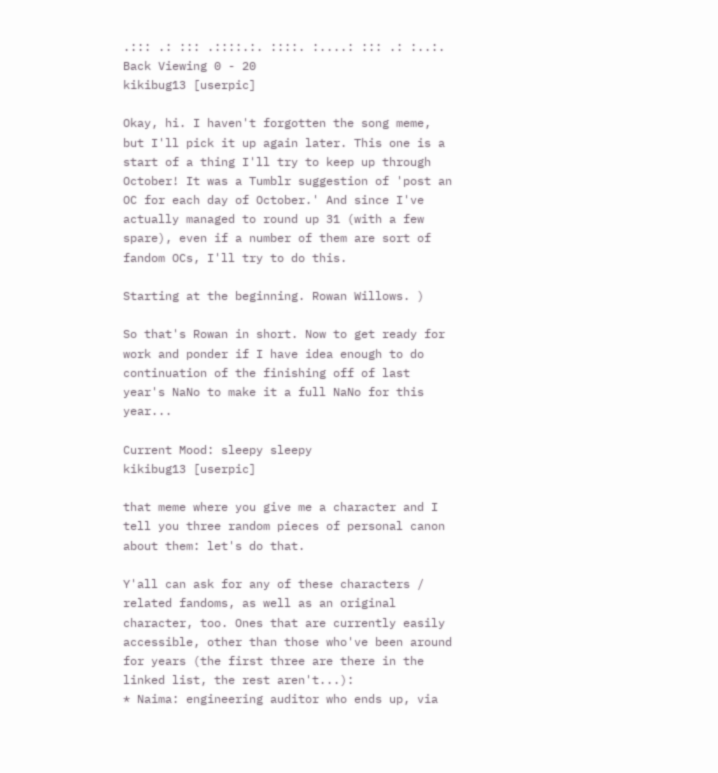.::: .: ::: .::::.:. ::::. :....: ::: .: :..:.
Back Viewing 0 - 20
kikibug13 [userpic]

Okay, hi. I haven't forgotten the song meme, but I'll pick it up again later. This one is a start of a thing I'll try to keep up through October! It was a Tumblr suggestion of 'post an OC for each day of October.' And since I've actually managed to round up 31 (with a few spare), even if a number of them are sort of fandom OCs, I'll try to do this.

Starting at the beginning. Rowan Willows. )

So that's Rowan in short. Now to get ready for work and ponder if I have idea enough to do continuation of the finishing off of last year's NaNo to make it a full NaNo for this year...

Current Mood: sleepy sleepy
kikibug13 [userpic]

that meme where you give me a character and I tell you three random pieces of personal canon about them: let's do that.

Y'all can ask for any of these characters / related fandoms, as well as an original character, too. Ones that are currently easily accessible, other than those who've been around for years (the first three are there in the linked list, the rest aren't...):
* Naima: engineering auditor who ends up, via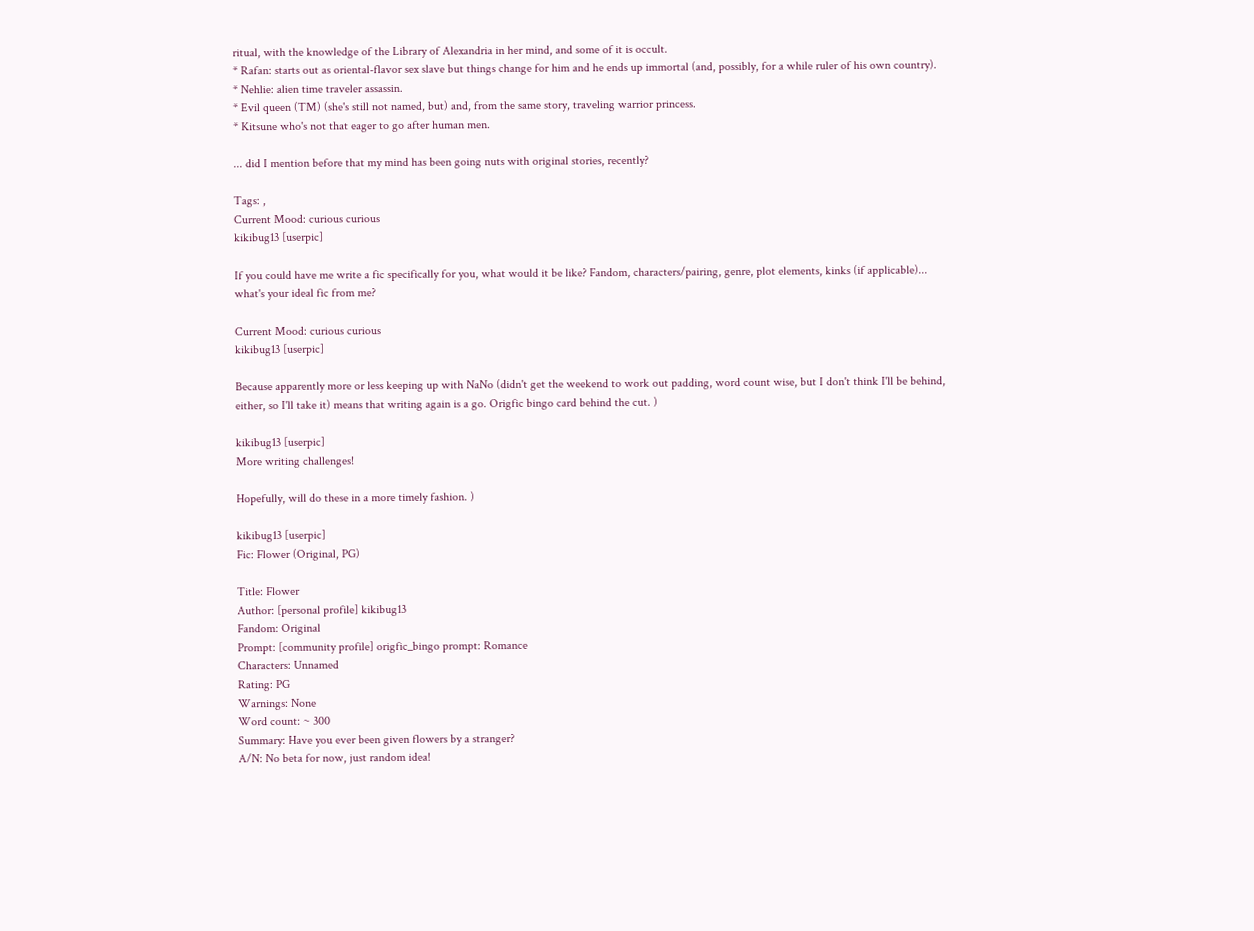ritual, with the knowledge of the Library of Alexandria in her mind, and some of it is occult.
* Rafan: starts out as oriental-flavor sex slave but things change for him and he ends up immortal (and, possibly, for a while ruler of his own country).
* Nehlie: alien time traveler assassin.
* Evil queen (TM) (she's still not named, but) and, from the same story, traveling warrior princess.
* Kitsune who's not that eager to go after human men.

... did I mention before that my mind has been going nuts with original stories, recently?

Tags: ,
Current Mood: curious curious
kikibug13 [userpic]

If you could have me write a fic specifically for you, what would it be like? Fandom, characters/pairing, genre, plot elements, kinks (if applicable)... what's your ideal fic from me?

Current Mood: curious curious
kikibug13 [userpic]

Because apparently more or less keeping up with NaNo (didn't get the weekend to work out padding, word count wise, but I don't think I'll be behind, either, so I'll take it) means that writing again is a go. Origfic bingo card behind the cut. )

kikibug13 [userpic]
More writing challenges!

Hopefully, will do these in a more timely fashion. )

kikibug13 [userpic]
Fic: Flower (Original, PG)

Title: Flower
Author: [personal profile] kikibug13
Fandom: Original
Prompt: [community profile] origfic_bingo prompt: Romance
Characters: Unnamed
Rating: PG
Warnings: None
Word count: ~ 300
Summary: Have you ever been given flowers by a stranger?
A/N: No beta for now, just random idea!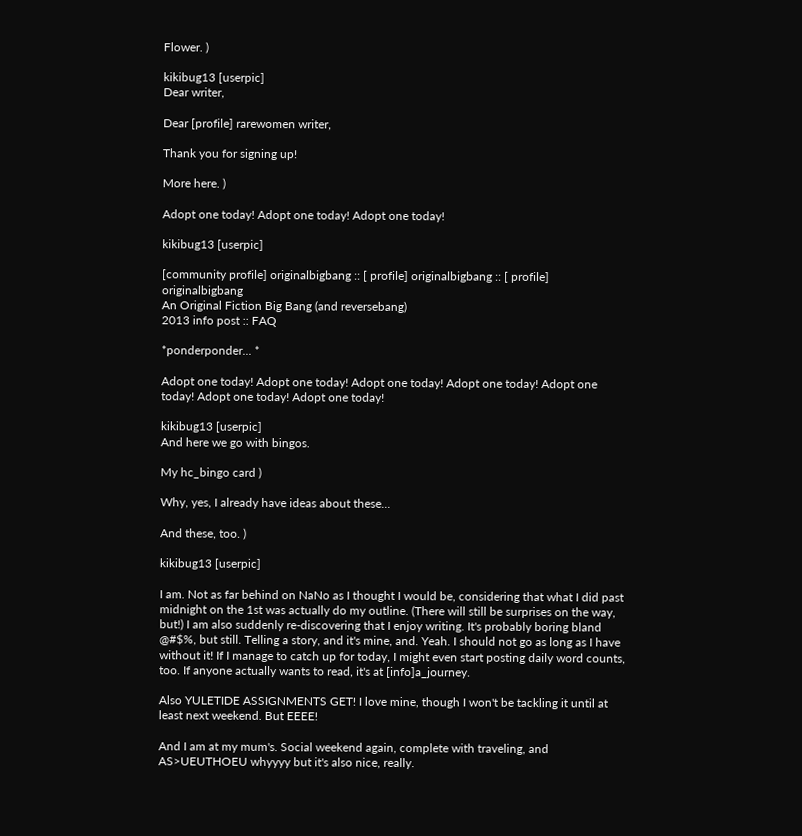Flower. )

kikibug13 [userpic]
Dear writer,

Dear [profile] rarewomen writer,

Thank you for signing up!

More here. )

Adopt one today! Adopt one today! Adopt one today!

kikibug13 [userpic]

[community profile] originalbigbang :: [ profile] originalbigbang :: [ profile] originalbigbang
An Original Fiction Big Bang (and reversebang)
2013 info post :: FAQ

*ponderponder... *

Adopt one today! Adopt one today! Adopt one today! Adopt one today! Adopt one today! Adopt one today! Adopt one today!

kikibug13 [userpic]
And here we go with bingos.

My hc_bingo card )

Why, yes, I already have ideas about these...

And these, too. )

kikibug13 [userpic]

I am. Not as far behind on NaNo as I thought I would be, considering that what I did past midnight on the 1st was actually do my outline. (There will still be surprises on the way, but!) I am also suddenly re-discovering that I enjoy writing. It's probably boring bland @#$%, but still. Telling a story, and it's mine, and. Yeah. I should not go as long as I have without it! If I manage to catch up for today, I might even start posting daily word counts, too. If anyone actually wants to read, it's at [info]a_journey.

Also YULETIDE ASSIGNMENTS GET! I love mine, though I won't be tackling it until at least next weekend. But EEEE!

And I am at my mum's. Social weekend again, complete with traveling, and AS>UEUTHOEU whyyyy but it's also nice, really.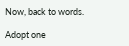Now, back to words.

Adopt one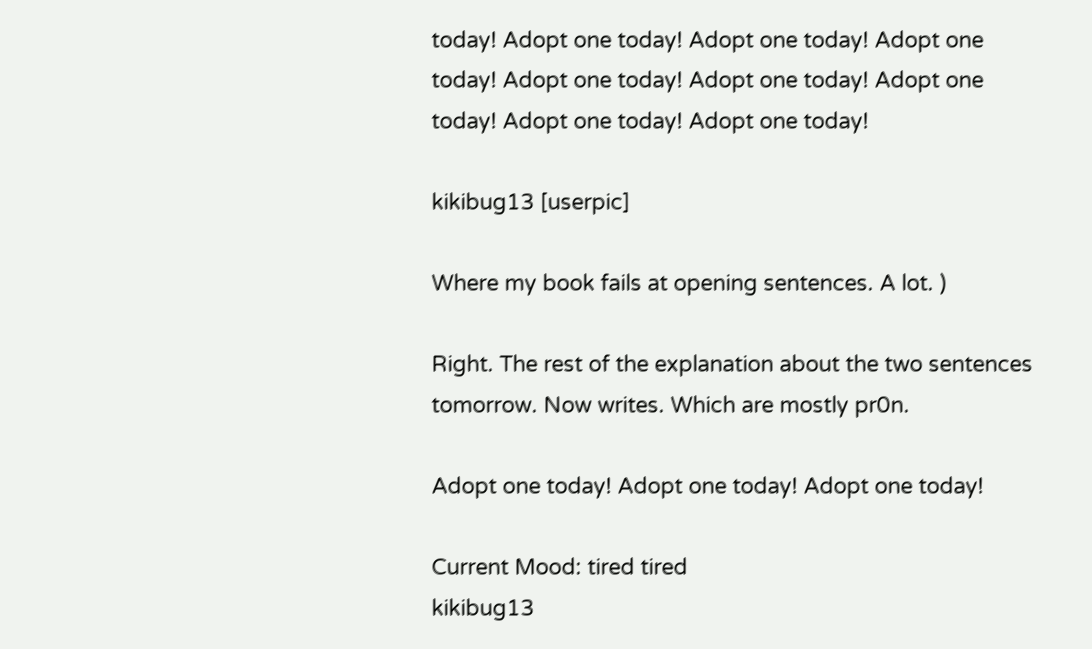today! Adopt one today! Adopt one today! Adopt one today! Adopt one today! Adopt one today! Adopt one today! Adopt one today! Adopt one today!

kikibug13 [userpic]

Where my book fails at opening sentences. A lot. )

Right. The rest of the explanation about the two sentences tomorrow. Now writes. Which are mostly pr0n.

Adopt one today! Adopt one today! Adopt one today!

Current Mood: tired tired
kikibug13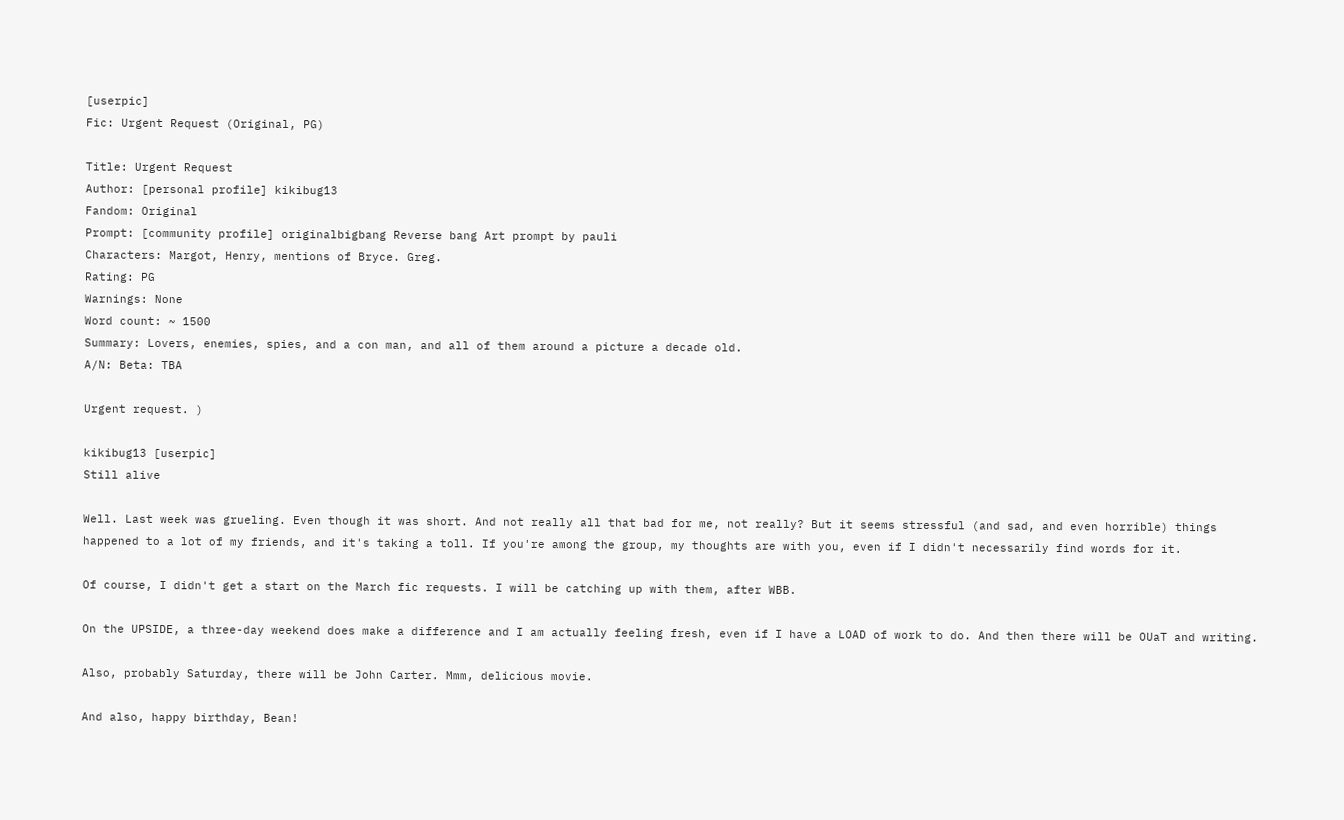[userpic]
Fic: Urgent Request (Original, PG)

Title: Urgent Request
Author: [personal profile] kikibug13
Fandom: Original
Prompt: [community profile] originalbigbang Reverse bang Art prompt by pauli
Characters: Margot, Henry, mentions of Bryce. Greg.
Rating: PG
Warnings: None
Word count: ~ 1500
Summary: Lovers, enemies, spies, and a con man, and all of them around a picture a decade old.
A/N: Beta: TBA

Urgent request. )

kikibug13 [userpic]
Still alive

Well. Last week was grueling. Even though it was short. And not really all that bad for me, not really? But it seems stressful (and sad, and even horrible) things happened to a lot of my friends, and it's taking a toll. If you're among the group, my thoughts are with you, even if I didn't necessarily find words for it.

Of course, I didn't get a start on the March fic requests. I will be catching up with them, after WBB.

On the UPSIDE, a three-day weekend does make a difference and I am actually feeling fresh, even if I have a LOAD of work to do. And then there will be OUaT and writing.

Also, probably Saturday, there will be John Carter. Mmm, delicious movie.

And also, happy birthday, Bean!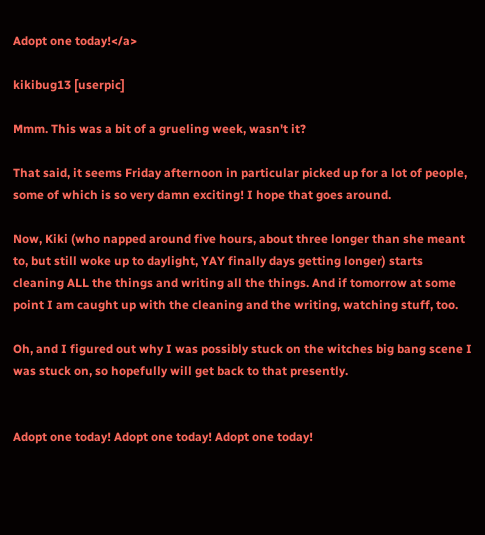Adopt one today!</a>

kikibug13 [userpic]

Mmm. This was a bit of a grueling week, wasn't it?

That said, it seems Friday afternoon in particular picked up for a lot of people, some of which is so very damn exciting! I hope that goes around.

Now, Kiki (who napped around five hours, about three longer than she meant to, but still woke up to daylight, YAY finally days getting longer) starts cleaning ALL the things and writing all the things. And if tomorrow at some point I am caught up with the cleaning and the writing, watching stuff, too.

Oh, and I figured out why I was possibly stuck on the witches big bang scene I was stuck on, so hopefully will get back to that presently.


Adopt one today! Adopt one today! Adopt one today!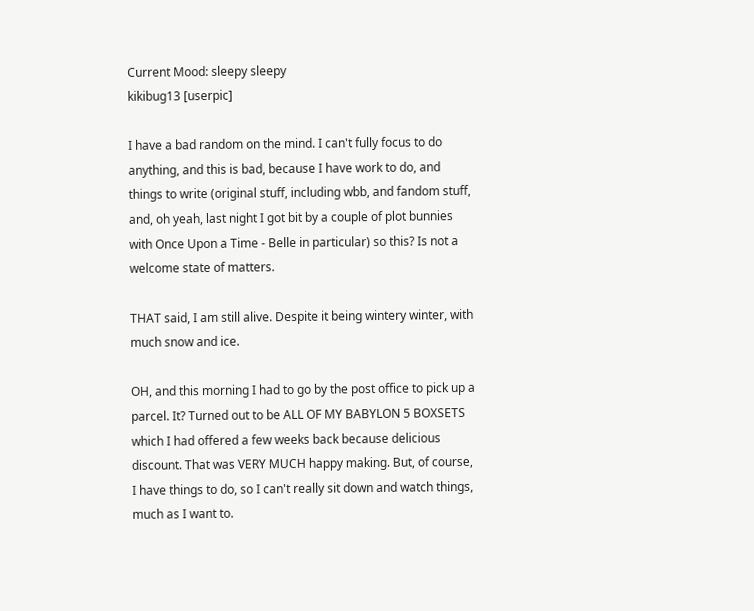Current Mood: sleepy sleepy
kikibug13 [userpic]

I have a bad random on the mind. I can't fully focus to do anything, and this is bad, because I have work to do, and things to write (original stuff, including wbb, and fandom stuff, and, oh yeah, last night I got bit by a couple of plot bunnies with Once Upon a Time - Belle in particular) so this? Is not a welcome state of matters.

THAT said, I am still alive. Despite it being wintery winter, with much snow and ice.

OH, and this morning I had to go by the post office to pick up a parcel. It? Turned out to be ALL OF MY BABYLON 5 BOXSETS which I had offered a few weeks back because delicious discount. That was VERY MUCH happy making. But, of course, I have things to do, so I can't really sit down and watch things, much as I want to.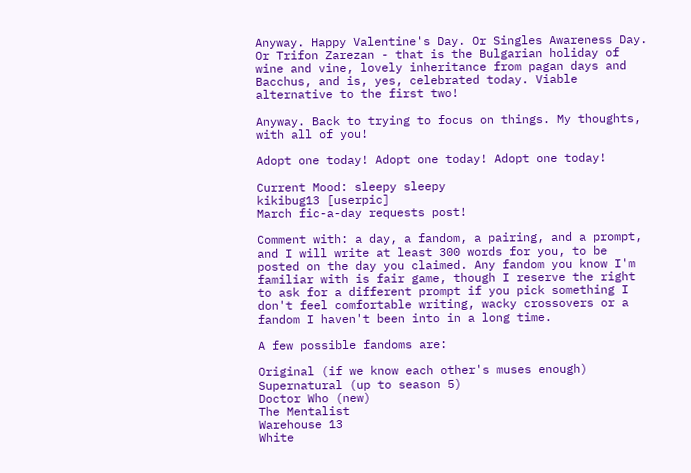Anyway. Happy Valentine's Day. Or Singles Awareness Day. Or Trifon Zarezan - that is the Bulgarian holiday of wine and vine, lovely inheritance from pagan days and Bacchus, and is, yes, celebrated today. Viable alternative to the first two!

Anyway. Back to trying to focus on things. My thoughts, with all of you!

Adopt one today! Adopt one today! Adopt one today!

Current Mood: sleepy sleepy
kikibug13 [userpic]
March fic-a-day requests post!

Comment with: a day, a fandom, a pairing, and a prompt, and I will write at least 300 words for you, to be posted on the day you claimed. Any fandom you know I'm familiar with is fair game, though I reserve the right to ask for a different prompt if you pick something I don't feel comfortable writing, wacky crossovers or a fandom I haven't been into in a long time.

A few possible fandoms are:

Original (if we know each other's muses enough)
Supernatural (up to season 5)
Doctor Who (new)
The Mentalist
Warehouse 13
White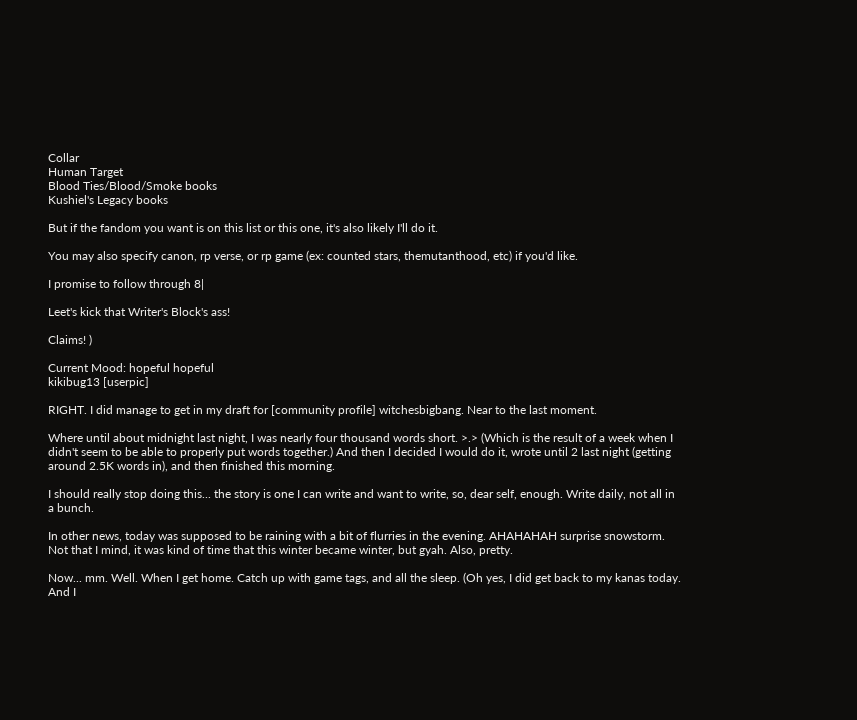Collar
Human Target
Blood Ties/Blood/Smoke books
Kushiel's Legacy books

But if the fandom you want is on this list or this one, it's also likely I'll do it.

You may also specify canon, rp verse, or rp game (ex: counted stars, themutanthood, etc) if you'd like.

I promise to follow through 8|

Leet's kick that Writer's Block's ass!

Claims! )

Current Mood: hopeful hopeful
kikibug13 [userpic]

RIGHT. I did manage to get in my draft for [community profile] witchesbigbang. Near to the last moment.

Where until about midnight last night, I was nearly four thousand words short. >.> (Which is the result of a week when I didn't seem to be able to properly put words together.) And then I decided I would do it, wrote until 2 last night (getting around 2.5K words in), and then finished this morning.

I should really stop doing this... the story is one I can write and want to write, so, dear self, enough. Write daily, not all in a bunch.

In other news, today was supposed to be raining with a bit of flurries in the evening. AHAHAHAH surprise snowstorm. Not that I mind, it was kind of time that this winter became winter, but gyah. Also, pretty.

Now... mm. Well. When I get home. Catch up with game tags, and all the sleep. (Oh yes, I did get back to my kanas today. And I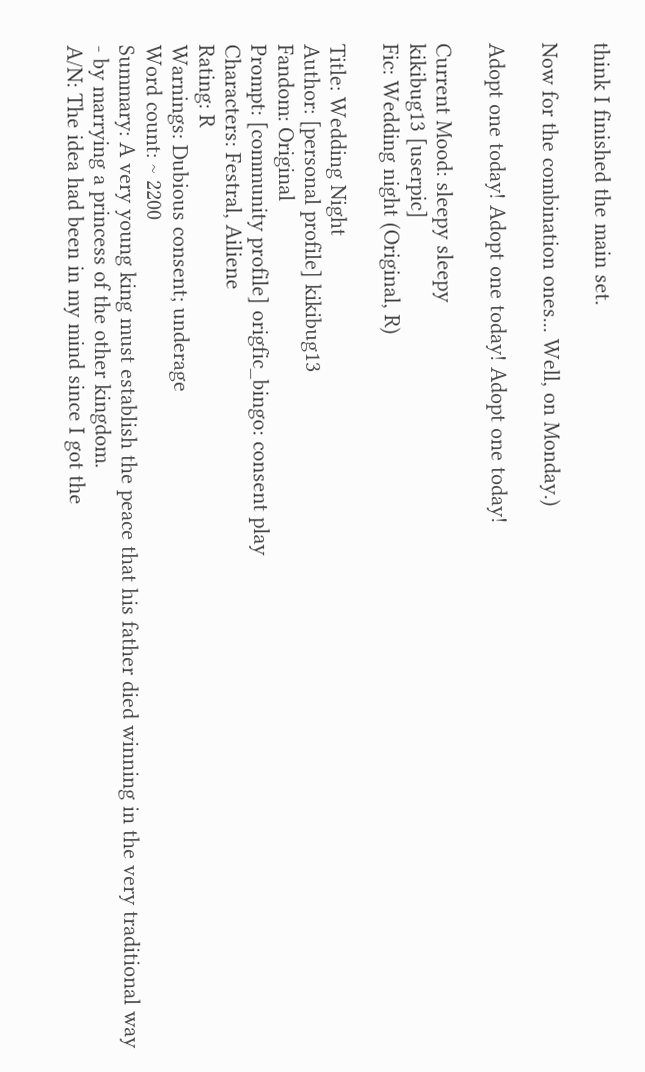think I finished the main set.

Now for the combination ones... Well, on Monday.)

Adopt one today! Adopt one today! Adopt one today!

Current Mood: sleepy sleepy
kikibug13 [userpic]
Fic: Wedding night (Original, R)

Title: Wedding Night
Author: [personal profile] kikibug13
Fandom: Original
Prompt: [community profile] origfic_bingo: consent play
Characters: Festral, Ailiene
Rating: R
Warnings: Dubious consent; underage
Word count: ~ 2200
Summary: A very young king must establish the peace that his father died winning in the very traditional way - by marrying a princess of the other kingdom.
A/N: The idea had been in my mind since I got the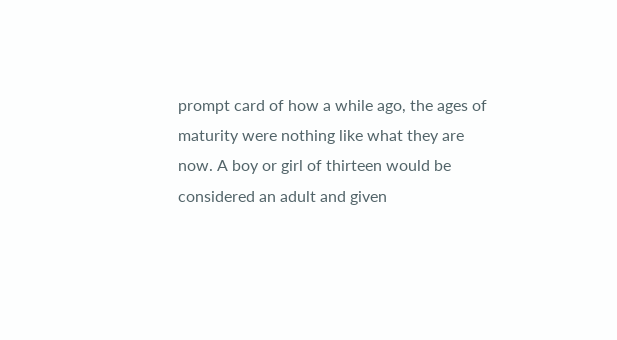prompt card of how a while ago, the ages of maturity were nothing like what they are now. A boy or girl of thirteen would be considered an adult and given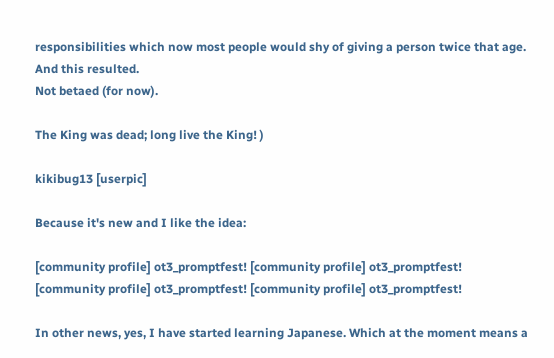responsibilities which now most people would shy of giving a person twice that age.
And this resulted.
Not betaed (for now).

The King was dead; long live the King! )

kikibug13 [userpic]

Because it's new and I like the idea:

[community profile] ot3_promptfest! [community profile] ot3_promptfest! [community profile] ot3_promptfest! [community profile] ot3_promptfest!

In other news, yes, I have started learning Japanese. Which at the moment means a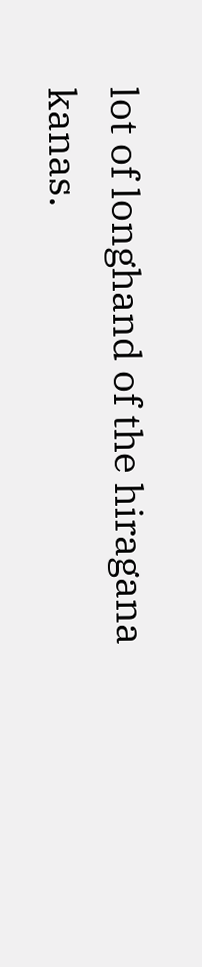lot of longhand of the hiragana kanas.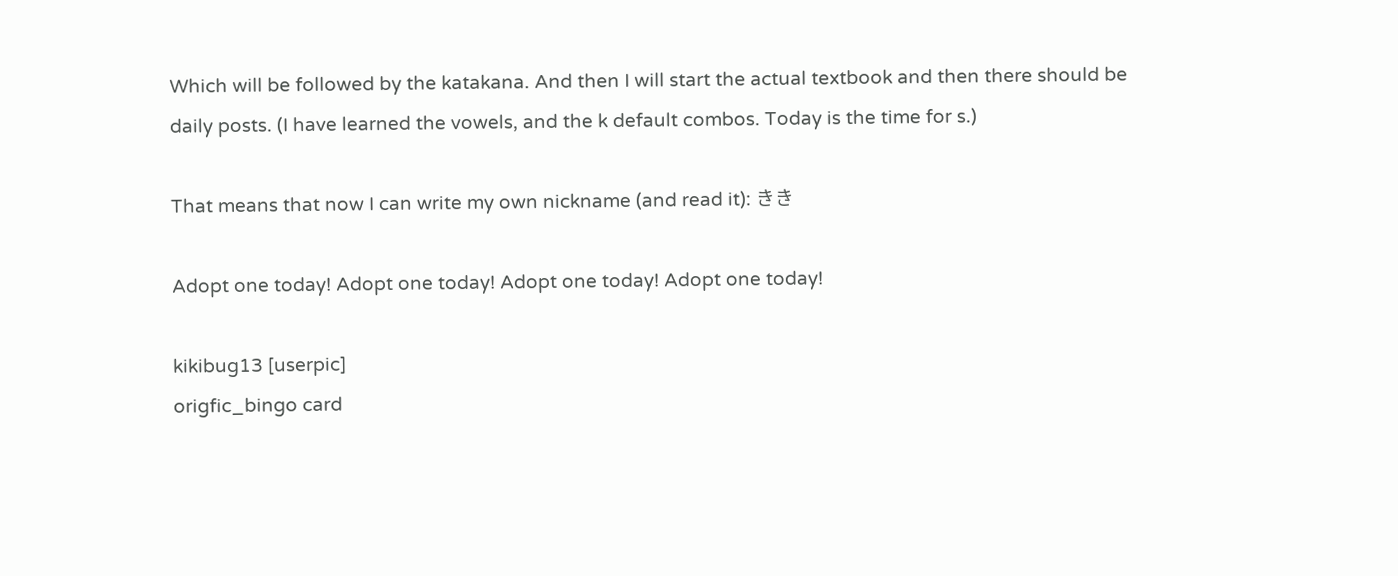Which will be followed by the katakana. And then I will start the actual textbook and then there should be daily posts. (I have learned the vowels, and the k default combos. Today is the time for s.)

That means that now I can write my own nickname (and read it): きき

Adopt one today! Adopt one today! Adopt one today! Adopt one today!

kikibug13 [userpic]
origfic_bingo card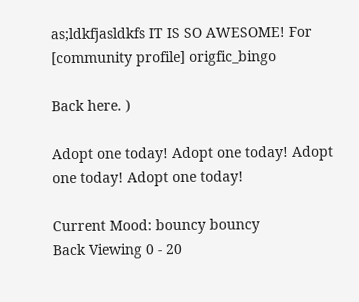as;ldkfjasldkfs IT IS SO AWESOME! For [community profile] origfic_bingo

Back here. )

Adopt one today! Adopt one today! Adopt one today! Adopt one today!

Current Mood: bouncy bouncy
Back Viewing 0 - 20